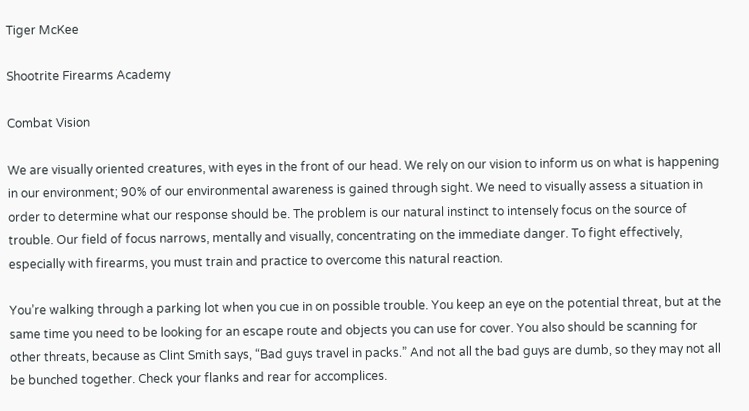Tiger McKee

Shootrite Firearms Academy

Combat Vision

We are visually oriented creatures, with eyes in the front of our head. We rely on our vision to inform us on what is happening in our environment; 90% of our environmental awareness is gained through sight. We need to visually assess a situation in order to determine what our response should be. The problem is our natural instinct to intensely focus on the source of trouble. Our field of focus narrows, mentally and visually, concentrating on the immediate danger. To fight effectively, especially with firearms, you must train and practice to overcome this natural reaction.

You’re walking through a parking lot when you cue in on possible trouble. You keep an eye on the potential threat, but at the same time you need to be looking for an escape route and objects you can use for cover. You also should be scanning for other threats, because as Clint Smith says, “Bad guys travel in packs.” And not all the bad guys are dumb, so they may not all be bunched together. Check your flanks and rear for accomplices.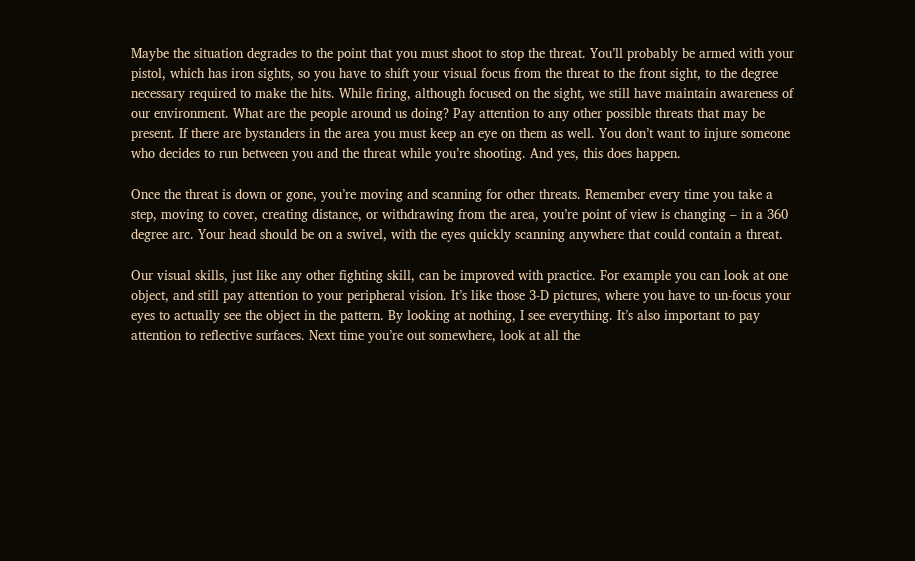Maybe the situation degrades to the point that you must shoot to stop the threat. You’ll probably be armed with your pistol, which has iron sights, so you have to shift your visual focus from the threat to the front sight, to the degree necessary required to make the hits. While firing, although focused on the sight, we still have maintain awareness of our environment. What are the people around us doing? Pay attention to any other possible threats that may be present. If there are bystanders in the area you must keep an eye on them as well. You don’t want to injure someone who decides to run between you and the threat while you’re shooting. And yes, this does happen.

Once the threat is down or gone, you’re moving and scanning for other threats. Remember every time you take a step, moving to cover, creating distance, or withdrawing from the area, you’re point of view is changing – in a 360 degree arc. Your head should be on a swivel, with the eyes quickly scanning anywhere that could contain a threat.

Our visual skills, just like any other fighting skill, can be improved with practice. For example you can look at one object, and still pay attention to your peripheral vision. It’s like those 3-D pictures, where you have to un-focus your eyes to actually see the object in the pattern. By looking at nothing, I see everything. It’s also important to pay attention to reflective surfaces. Next time you’re out somewhere, look at all the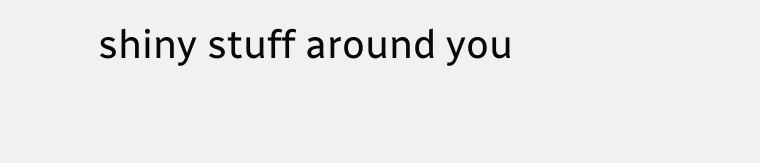shiny stuff around you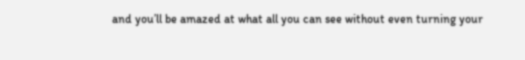and you’ll be amazed at what all you can see without even turning your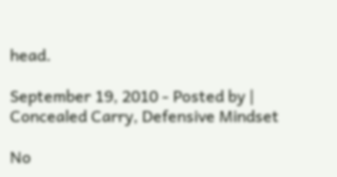head.

September 19, 2010 - Posted by | Concealed Carry, Defensive Mindset

No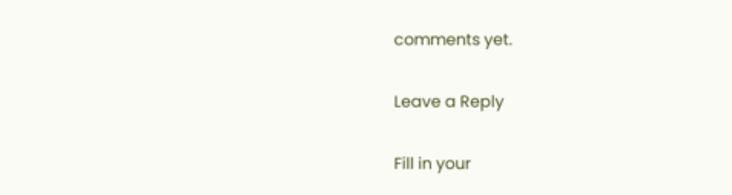comments yet.

Leave a Reply

Fill in your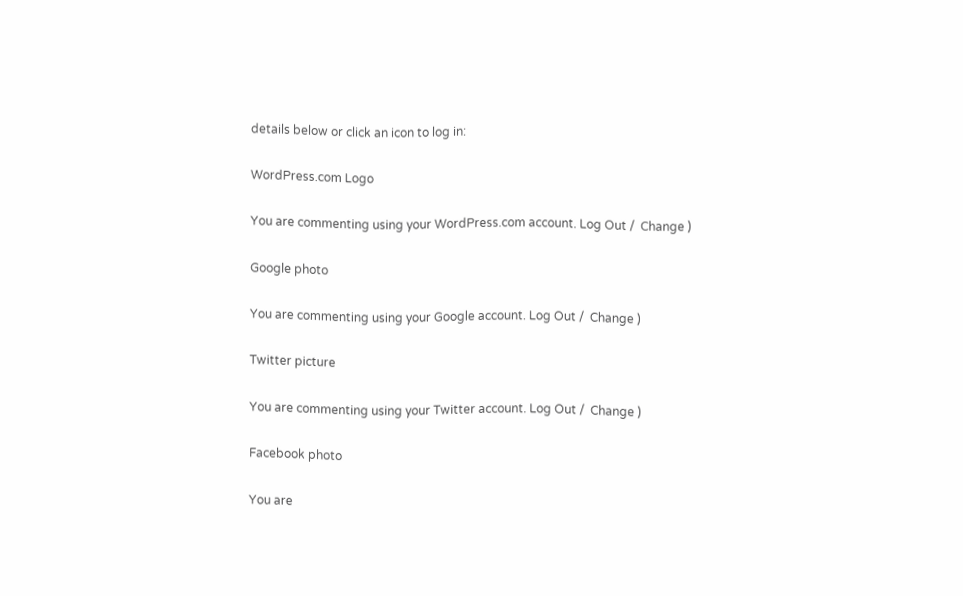details below or click an icon to log in:

WordPress.com Logo

You are commenting using your WordPress.com account. Log Out /  Change )

Google photo

You are commenting using your Google account. Log Out /  Change )

Twitter picture

You are commenting using your Twitter account. Log Out /  Change )

Facebook photo

You are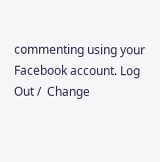commenting using your Facebook account. Log Out /  Change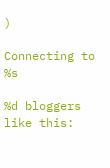)

Connecting to %s

%d bloggers like this: